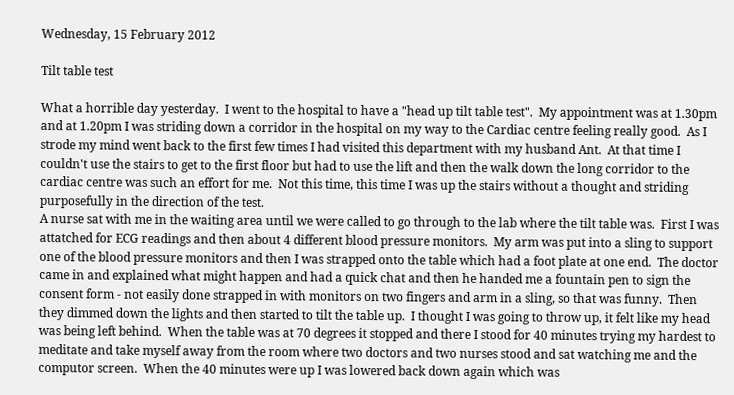Wednesday, 15 February 2012

Tilt table test

What a horrible day yesterday.  I went to the hospital to have a "head up tilt table test".  My appointment was at 1.30pm and at 1.20pm I was striding down a corridor in the hospital on my way to the Cardiac centre feeling really good.  As I strode my mind went back to the first few times I had visited this department with my husband Ant.  At that time I couldn't use the stairs to get to the first floor but had to use the lift and then the walk down the long corridor to the cardiac centre was such an effort for me.  Not this time, this time I was up the stairs without a thought and striding purposefully in the direction of the test.
A nurse sat with me in the waiting area until we were called to go through to the lab where the tilt table was.  First I was attatched for ECG readings and then about 4 different blood pressure monitors.  My arm was put into a sling to support one of the blood pressure monitors and then I was strapped onto the table which had a foot plate at one end.  The doctor came in and explained what might happen and had a quick chat and then he handed me a fountain pen to sign the consent form - not easily done strapped in with monitors on two fingers and arm in a sling, so that was funny.  Then they dimmed down the lights and then started to tilt the table up.  I thought I was going to throw up, it felt like my head was being left behind.  When the table was at 70 degrees it stopped and there I stood for 40 minutes trying my hardest to meditate and take myself away from the room where two doctors and two nurses stood and sat watching me and the computor screen.  When the 40 minutes were up I was lowered back down again which was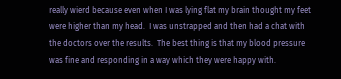really wierd because even when I was lying flat my brain thought my feet were higher than my head.  I was unstrapped and then had a chat with the doctors over the results.  The best thing is that my blood pressure was fine and responding in a way which they were happy with.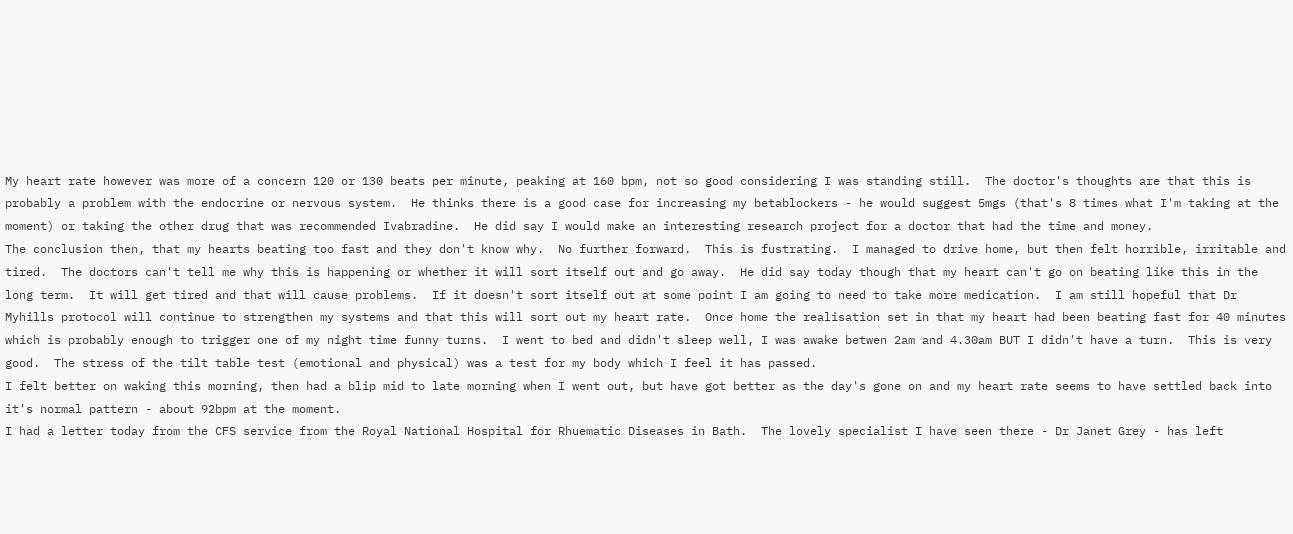My heart rate however was more of a concern 120 or 130 beats per minute, peaking at 160 bpm, not so good considering I was standing still.  The doctor's thoughts are that this is probably a problem with the endocrine or nervous system.  He thinks there is a good case for increasing my betablockers - he would suggest 5mgs (that's 8 times what I'm taking at the moment) or taking the other drug that was recommended Ivabradine.  He did say I would make an interesting research project for a doctor that had the time and money.
The conclusion then, that my hearts beating too fast and they don't know why.  No further forward.  This is fustrating.  I managed to drive home, but then felt horrible, irritable and tired.  The doctors can't tell me why this is happening or whether it will sort itself out and go away.  He did say today though that my heart can't go on beating like this in the long term.  It will get tired and that will cause problems.  If it doesn't sort itself out at some point I am going to need to take more medication.  I am still hopeful that Dr Myhills protocol will continue to strengthen my systems and that this will sort out my heart rate.  Once home the realisation set in that my heart had been beating fast for 40 minutes which is probably enough to trigger one of my night time funny turns.  I went to bed and didn't sleep well, I was awake betwen 2am and 4.30am BUT I didn't have a turn.  This is very good.  The stress of the tilt table test (emotional and physical) was a test for my body which I feel it has passed.
I felt better on waking this morning, then had a blip mid to late morning when I went out, but have got better as the day's gone on and my heart rate seems to have settled back into it's normal pattern - about 92bpm at the moment.
I had a letter today from the CFS service from the Royal National Hospital for Rhuematic Diseases in Bath.  The lovely specialist I have seen there - Dr Janet Grey - has left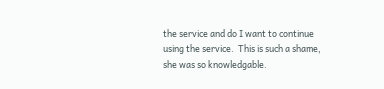the service and do I want to continue using the service.  This is such a shame, she was so knowledgable.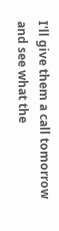I'll give them a call tomorrow and see what the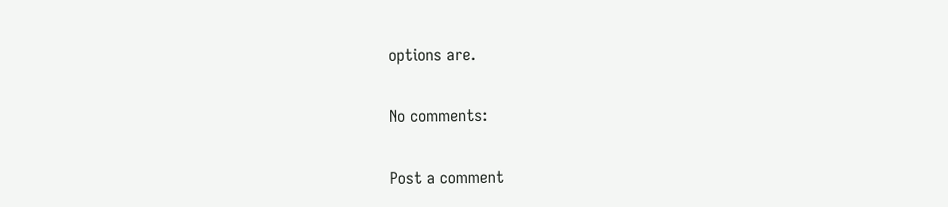options are.

No comments:

Post a comment